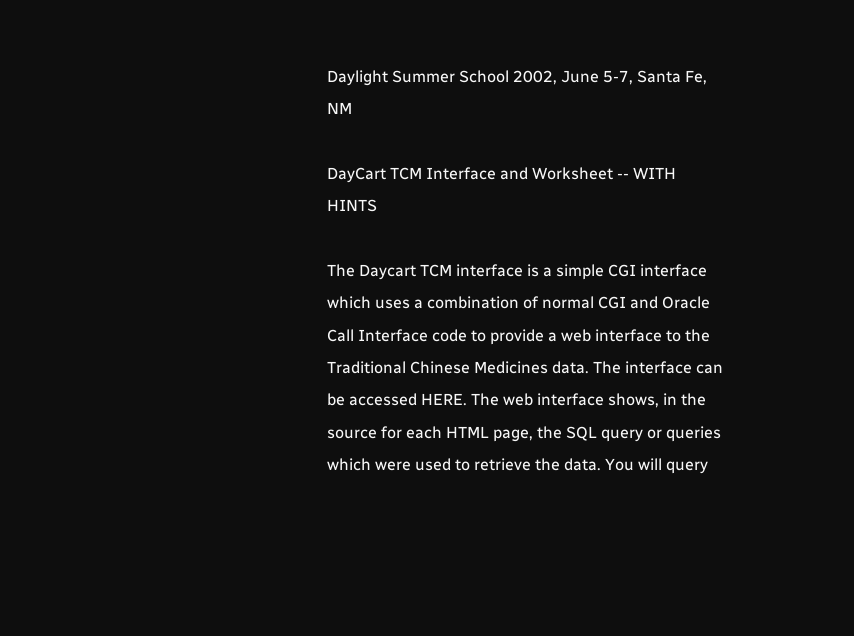Daylight Summer School 2002, June 5-7, Santa Fe, NM

DayCart TCM Interface and Worksheet -- WITH HINTS

The Daycart TCM interface is a simple CGI interface which uses a combination of normal CGI and Oracle Call Interface code to provide a web interface to the Traditional Chinese Medicines data. The interface can be accessed HERE. The web interface shows, in the source for each HTML page, the SQL query or queries which were used to retrieve the data. You will query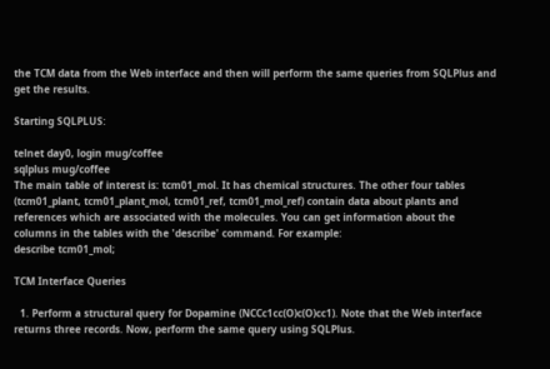the TCM data from the Web interface and then will perform the same queries from SQLPlus and get the results.

Starting SQLPLUS:

telnet day0, login mug/coffee
sqlplus mug/coffee
The main table of interest is: tcm01_mol. It has chemical structures. The other four tables (tcm01_plant, tcm01_plant_mol, tcm01_ref, tcm01_mol_ref) contain data about plants and references which are associated with the molecules. You can get information about the columns in the tables with the 'describe' command. For example:
describe tcm01_mol;

TCM Interface Queries

  1. Perform a structural query for Dopamine (NCCc1cc(O)c(O)cc1). Note that the Web interface returns three records. Now, perform the same query using SQLPlus.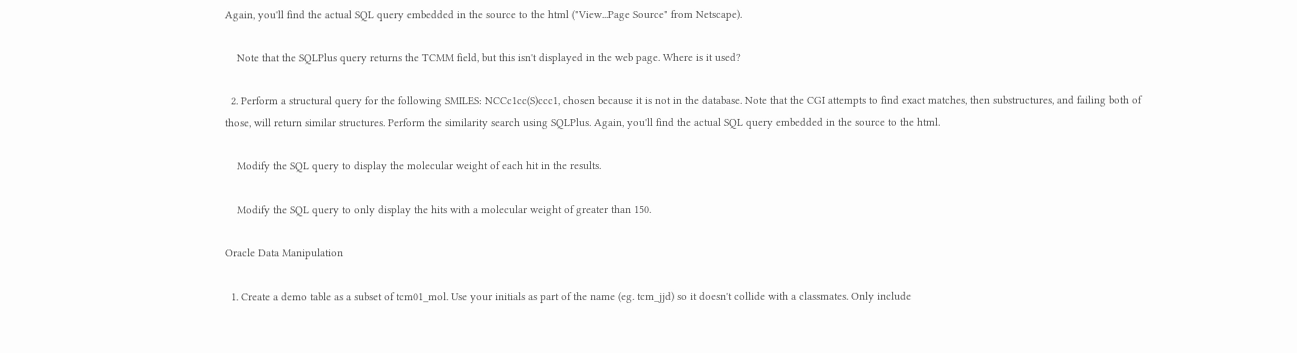Again, you'll find the actual SQL query embedded in the source to the html ("View...Page Source" from Netscape).

    Note that the SQLPlus query returns the TCMM field, but this isn't displayed in the web page. Where is it used?

  2. Perform a structural query for the following SMILES: NCCc1cc(S)ccc1, chosen because it is not in the database. Note that the CGI attempts to find exact matches, then substructures, and failing both of those, will return similar structures. Perform the similarity search using SQLPlus. Again, you'll find the actual SQL query embedded in the source to the html.

    Modify the SQL query to display the molecular weight of each hit in the results.

    Modify the SQL query to only display the hits with a molecular weight of greater than 150.

Oracle Data Manipulation

  1. Create a demo table as a subset of tcm01_mol. Use your initials as part of the name (eg. tcm_jjd) so it doesn't collide with a classmates. Only include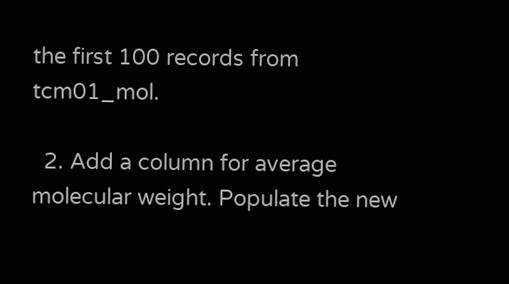the first 100 records from tcm01_mol.

  2. Add a column for average molecular weight. Populate the new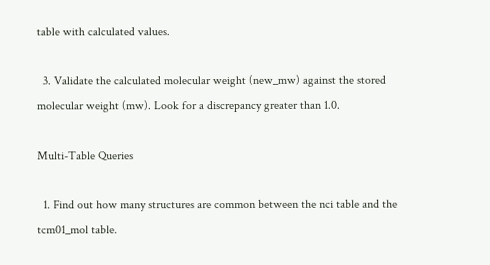table with calculated values.

  3. Validate the calculated molecular weight (new_mw) against the stored molecular weight (mw). Look for a discrepancy greater than 1.0.

Multi-Table Queries

  1. Find out how many structures are common between the nci table and the tcm01_mol table.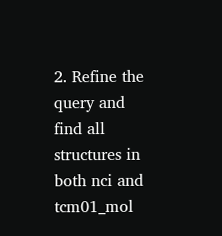2. Refine the query and find all structures in both nci and tcm01_mol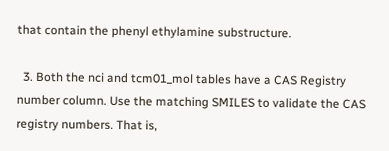that contain the phenyl ethylamine substructure.

  3. Both the nci and tcm01_mol tables have a CAS Registry number column. Use the matching SMILES to validate the CAS registry numbers. That is,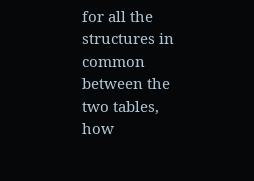for all the structures in common between the two tables, how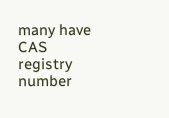many have CAS registry number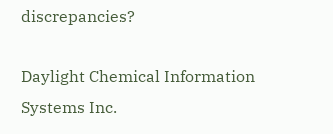discrepancies?

Daylight Chemical Information Systems Inc.